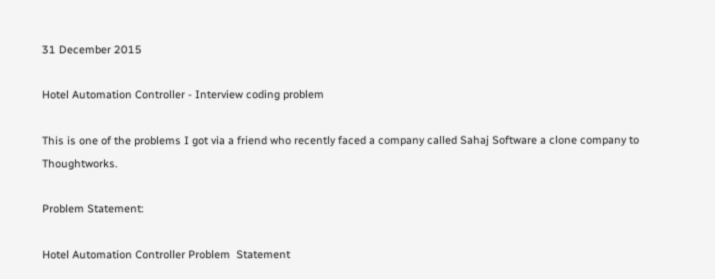31 December 2015

Hotel Automation Controller - Interview coding problem

This is one of the problems I got via a friend who recently faced a company called Sahaj Software a clone company to Thoughtworks.

Problem Statement:

Hotel Automation Controller Problem  Statement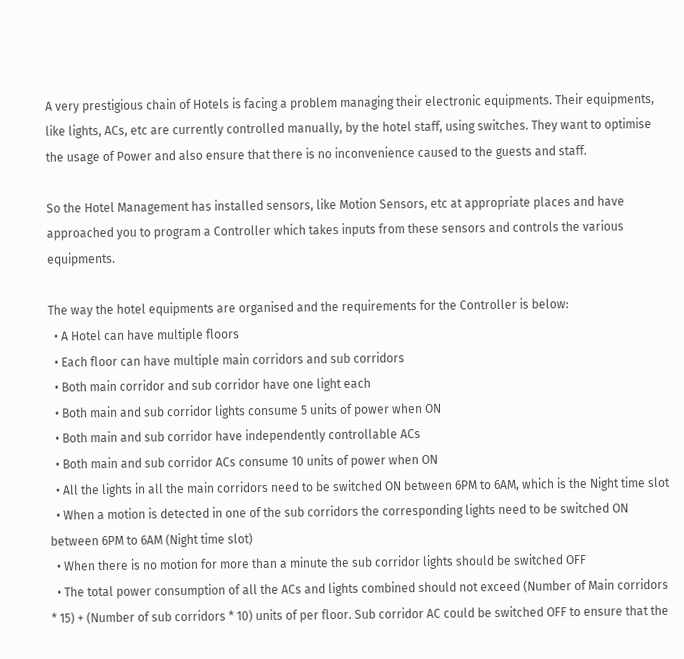A very prestigious chain of Hotels is facing a problem managing their electronic equipments. Their equipments, like lights, ACs, etc are currently controlled manually, by the hotel staff, using switches. They want to optimise the usage of Power and also ensure that there is no inconvenience caused to the guests and staff.

So the Hotel Management has installed sensors, like Motion Sensors, etc at appropriate places and have approached you to program a Controller which takes inputs from these sensors and controls the various equipments.

The way the hotel equipments are organised and the requirements for the Controller is below:
  • A Hotel can have multiple floors
  • Each floor can have multiple main corridors and sub corridors
  • Both main corridor and sub corridor have one light each
  • Both main and sub corridor lights consume 5 units of power when ON
  • Both main and sub corridor have independently controllable ACs
  • Both main and sub corridor ACs consume 10 units of power when ON
  • All the lights in all the main corridors need to be switched ON between 6PM to 6AM, which is the Night time slot
  • When a motion is detected in one of the sub corridors the corresponding lights need to be switched ON between 6PM to 6AM (Night time slot)
  • When there is no motion for more than a minute the sub corridor lights should be switched OFF
  • The total power consumption of all the ACs and lights combined should not exceed (Number of Main corridors * 15) + (Number of sub corridors * 10) units of per floor. Sub corridor AC could be switched OFF to ensure that the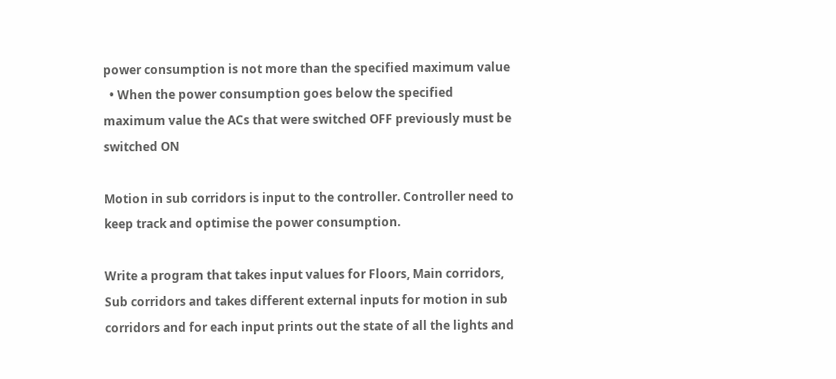power consumption is not more than the specified maximum value
  • When the power consumption goes below the specified maximum value the ACs that were switched OFF previously must be switched ON

Motion in sub corridors is input to the controller. Controller need to keep track and optimise the power consumption.

Write a program that takes input values for Floors, Main corridors, Sub corridors and takes different external inputs for motion in sub corridors and for each input prints out the state of all the lights and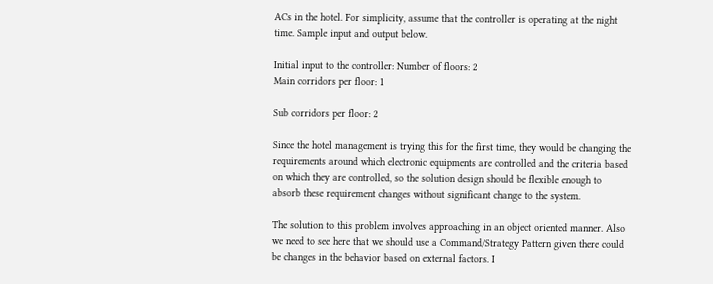ACs in the hotel. For simplicity, assume that the controller is operating at the night time. Sample input and output below.

Initial input to the controller: Number of floors: 2
Main corridors per floor: 1

Sub corridors per floor: 2

Since the hotel management is trying this for the first time, they would be changing the requirements around which electronic equipments are controlled and the criteria based on which they are controlled, so the solution design should be flexible enough to absorb these requirement changes without significant change to the system.

The solution to this problem involves approaching in an object oriented manner. Also we need to see here that we should use a Command/Strategy Pattern given there could be changes in the behavior based on external factors. I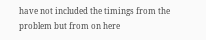have not included the timings from the problem but from on here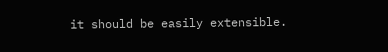it should be easily extensible.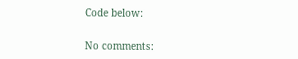Code below:


No comments: